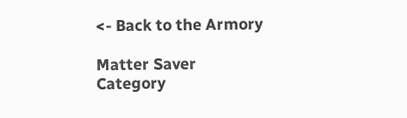<- Back to the Armory

Matter Saver
Category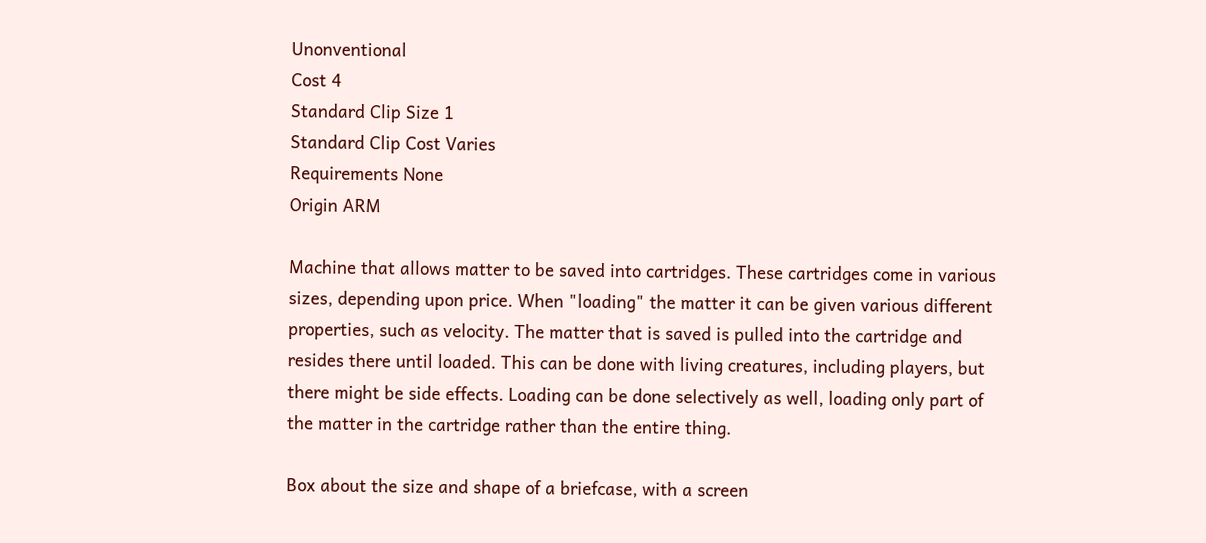Unonventional
Cost 4
Standard Clip Size 1
Standard Clip Cost Varies
Requirements None
Origin ARM

Machine that allows matter to be saved into cartridges. These cartridges come in various sizes, depending upon price. When "loading" the matter it can be given various different properties, such as velocity. The matter that is saved is pulled into the cartridge and resides there until loaded. This can be done with living creatures, including players, but there might be side effects. Loading can be done selectively as well, loading only part of the matter in the cartridge rather than the entire thing.

Box about the size and shape of a briefcase, with a screen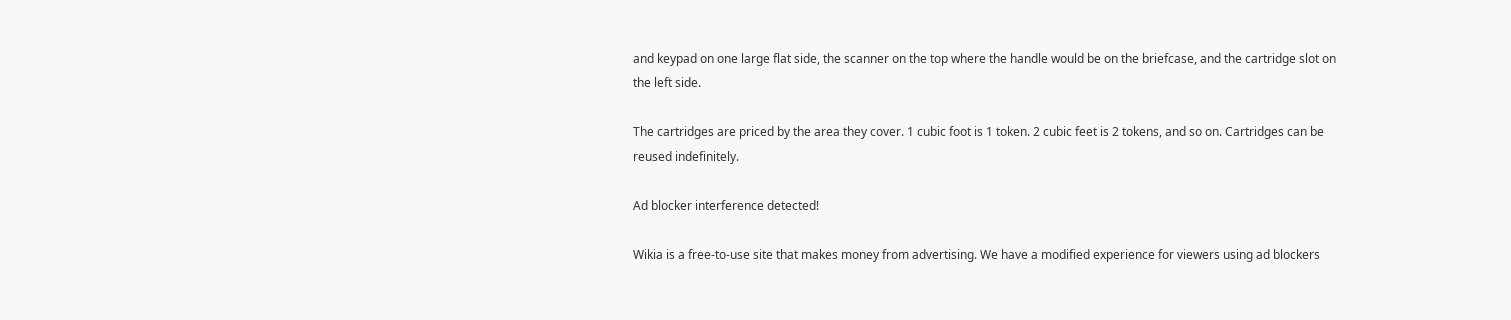and keypad on one large flat side, the scanner on the top where the handle would be on the briefcase, and the cartridge slot on the left side.

The cartridges are priced by the area they cover. 1 cubic foot is 1 token. 2 cubic feet is 2 tokens, and so on. Cartridges can be reused indefinitely.

Ad blocker interference detected!

Wikia is a free-to-use site that makes money from advertising. We have a modified experience for viewers using ad blockers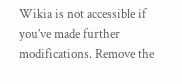Wikia is not accessible if you’ve made further modifications. Remove the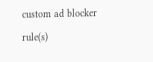custom ad blocker rule(s)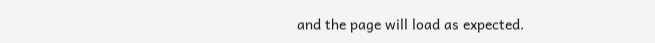and the page will load as expected.